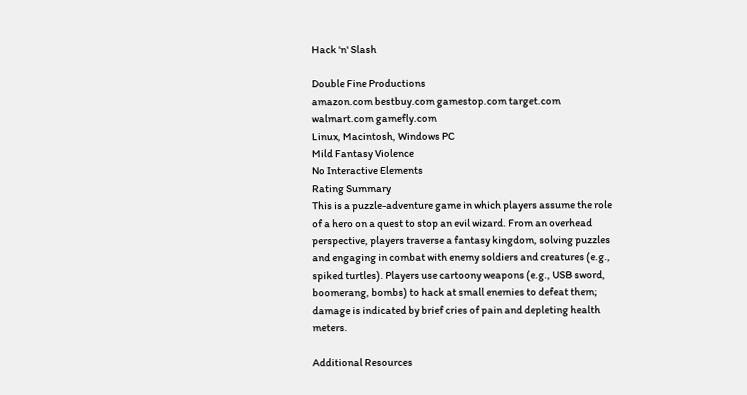Hack 'n' Slash

Double Fine Productions
amazon.com bestbuy.com gamestop.com target.com walmart.com gamefly.com
Linux, Macintosh, Windows PC
Mild Fantasy Violence
No Interactive Elements
Rating Summary
This is a puzzle-adventure game in which players assume the role of a hero on a quest to stop an evil wizard. From an overhead perspective, players traverse a fantasy kingdom, solving puzzles and engaging in combat with enemy soldiers and creatures (e.g., spiked turtles). Players use cartoony weapons (e.g., USB sword, boomerang, bombs) to hack at small enemies to defeat them; damage is indicated by brief cries of pain and depleting health meters.

Additional Resources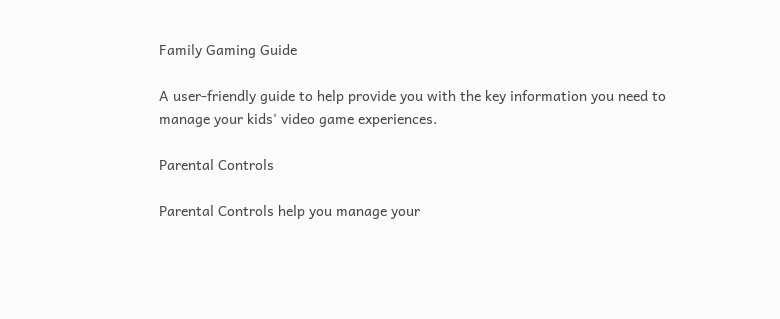Family Gaming Guide

A user-friendly guide to help provide you with the key information you need to manage your kids' video game experiences.

Parental Controls

Parental Controls help you manage your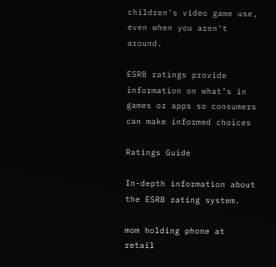children's video game use, even when you aren't around.

ESRB ratings provide information on what’s in games or apps so consumers can make informed choices

Ratings Guide

In-depth information about the ESRB rating system.

mom holding phone at retail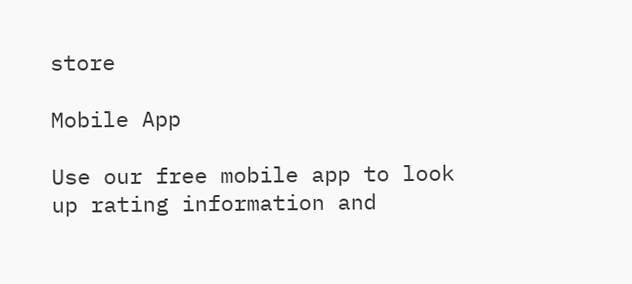store

Mobile App

Use our free mobile app to look up rating information and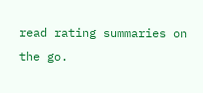read rating summaries on the go.